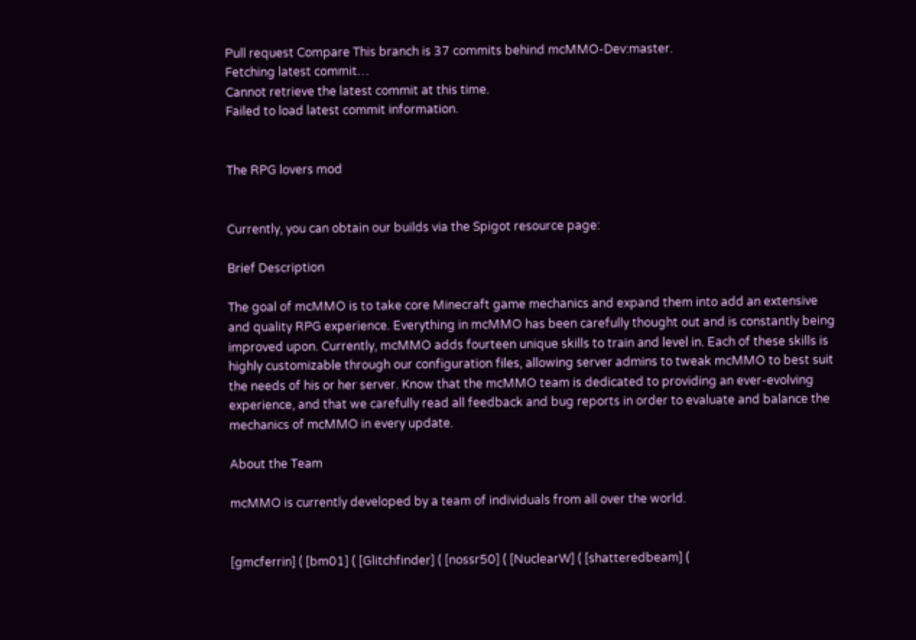Pull request Compare This branch is 37 commits behind mcMMO-Dev:master.
Fetching latest commit…
Cannot retrieve the latest commit at this time.
Failed to load latest commit information.


The RPG lovers mod


Currently, you can obtain our builds via the Spigot resource page:

Brief Description

The goal of mcMMO is to take core Minecraft game mechanics and expand them into add an extensive and quality RPG experience. Everything in mcMMO has been carefully thought out and is constantly being improved upon. Currently, mcMMO adds fourteen unique skills to train and level in. Each of these skills is highly customizable through our configuration files, allowing server admins to tweak mcMMO to best suit the needs of his or her server. Know that the mcMMO team is dedicated to providing an ever-evolving experience, and that we carefully read all feedback and bug reports in order to evaluate and balance the mechanics of mcMMO in every update.

About the Team

mcMMO is currently developed by a team of individuals from all over the world.


[gmcferrin] ( [bm01] ( [Glitchfinder] ( [nossr50] ( [NuclearW] ( [shatteredbeam] (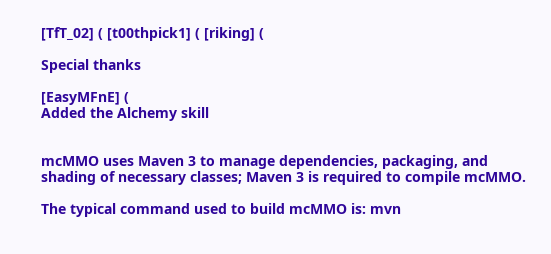[TfT_02] ( [t00thpick1] ( [riking] (

Special thanks

[EasyMFnE] (
Added the Alchemy skill


mcMMO uses Maven 3 to manage dependencies, packaging, and shading of necessary classes; Maven 3 is required to compile mcMMO.

The typical command used to build mcMMO is: mvn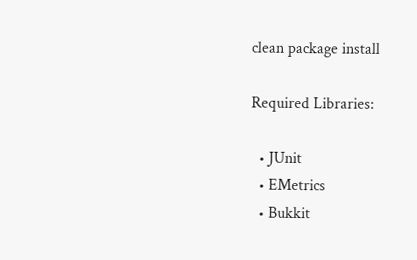clean package install

Required Libraries:

  • JUnit
  • EMetrics
  • Bukkit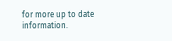for more up to date information.